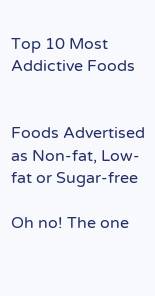Top 10 Most Addictive Foods


Foods Advertised as Non-fat, Low-fat or Sugar-free

Oh no! The one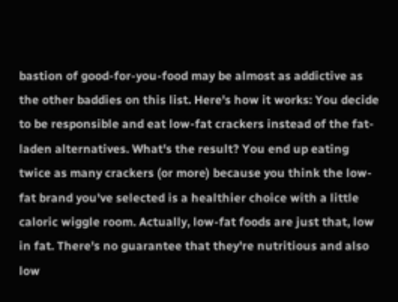bastion of good-for-you-food may be almost as addictive as the other baddies on this list. Here's how it works: You decide to be responsible and eat low-fat crackers instead of the fat-laden alternatives. What's the result? You end up eating twice as many crackers (or more) because you think the low-fat brand you've selected is a healthier choice with a little caloric wiggle room. Actually, low-fat foods are just that, low in fat. There's no guarantee that they're nutritious and also low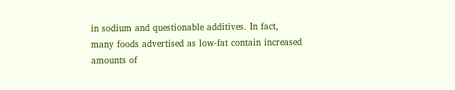in sodium and questionable additives. In fact, many foods advertised as low-fat contain increased amounts of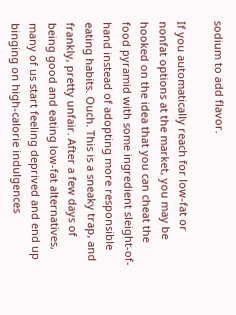sodium to add flavor.

If you automatically reach for low-fat or nonfat options at the market, you may be hooked on the idea that you can cheat the food pyramid with some ingredient sleight-of-hand instead of adopting more responsible eating habits. Ouch. This is a sneaky trap, and frankly, pretty unfair. After a few days of being good and eating low-fat alternatives, many of us start feeling deprived and end up binging on high-calorie indulgences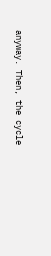anyway. Then, the cycle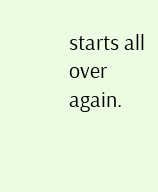starts all over again.